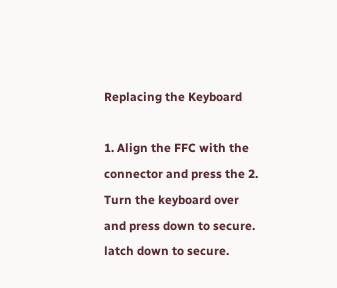Replacing the Keyboard

1. Align the FFC with the connector and press the 2. Turn the keyboard over and press down to secure. latch down to secure.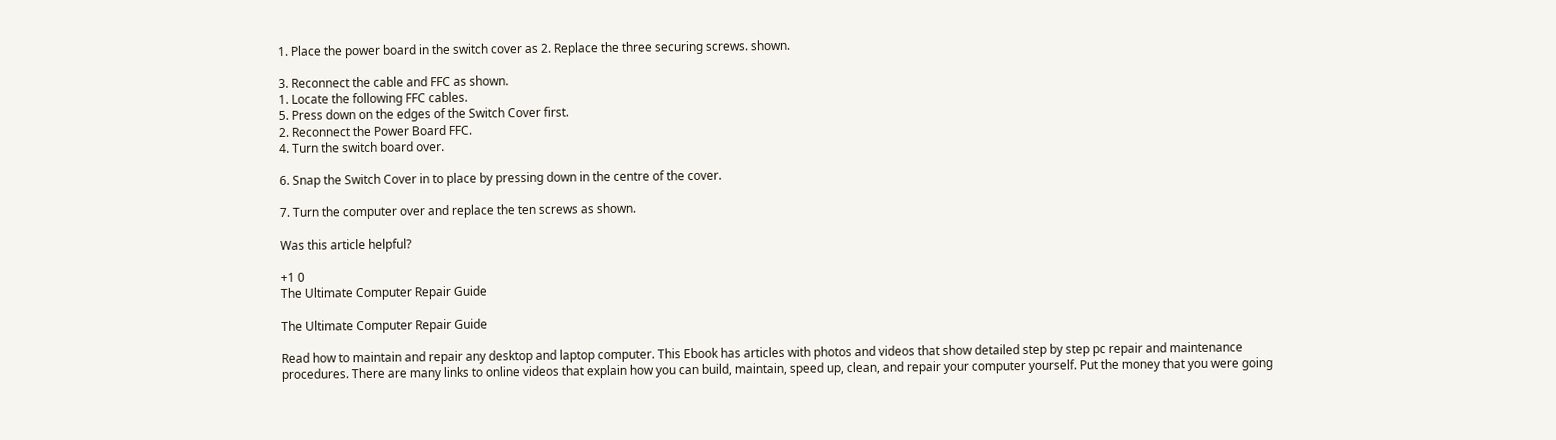1. Place the power board in the switch cover as 2. Replace the three securing screws. shown.

3. Reconnect the cable and FFC as shown.
1. Locate the following FFC cables.
5. Press down on the edges of the Switch Cover first.
2. Reconnect the Power Board FFC.
4. Turn the switch board over.

6. Snap the Switch Cover in to place by pressing down in the centre of the cover.

7. Turn the computer over and replace the ten screws as shown.

Was this article helpful?

+1 0
The Ultimate Computer Repair Guide

The Ultimate Computer Repair Guide

Read how to maintain and repair any desktop and laptop computer. This Ebook has articles with photos and videos that show detailed step by step pc repair and maintenance procedures. There are many links to online videos that explain how you can build, maintain, speed up, clean, and repair your computer yourself. Put the money that you were going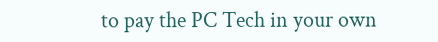to pay the PC Tech in your own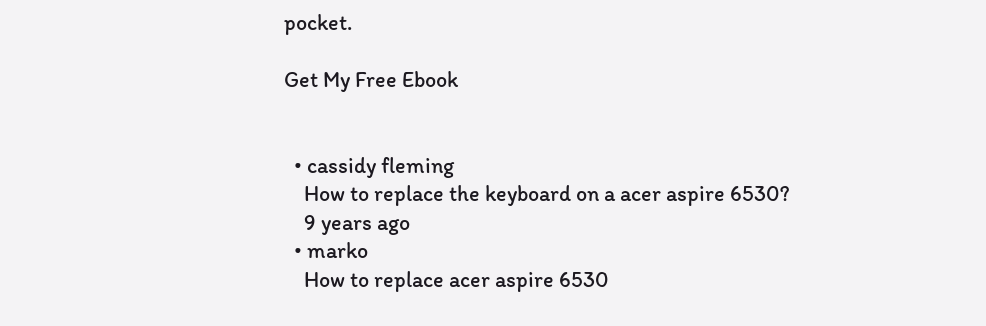pocket.

Get My Free Ebook


  • cassidy fleming
    How to replace the keyboard on a acer aspire 6530?
    9 years ago
  • marko
    How to replace acer aspire 6530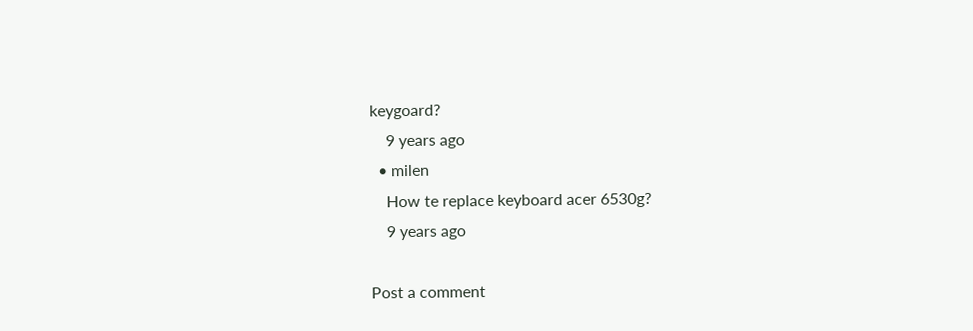keygoard?
    9 years ago
  • milen
    How te replace keyboard acer 6530g?
    9 years ago

Post a comment